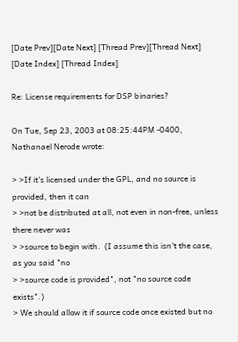[Date Prev][Date Next] [Thread Prev][Thread Next] [Date Index] [Thread Index]

Re: License requirements for DSP binaries?

On Tue, Sep 23, 2003 at 08:25:44PM -0400, Nathanael Nerode wrote:

> >If it's licensed under the GPL, and no source is provided, then it can
> >not be distributed at all, not even in non-free, unless there never was
> >source to begin with.  (I assume this isn't the case, as you said "no
> >source code is provided", not "no source code exists".)
> We should allow it if source code once existed but no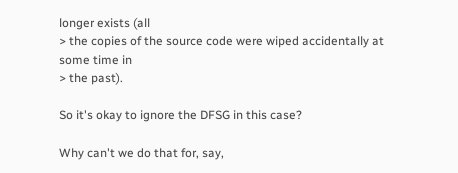longer exists (all
> the copies of the source code were wiped accidentally at some time in
> the past).

So it's okay to ignore the DFSG in this case?

Why can't we do that for, say,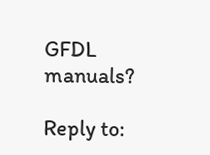GFDL manuals?

Reply to: